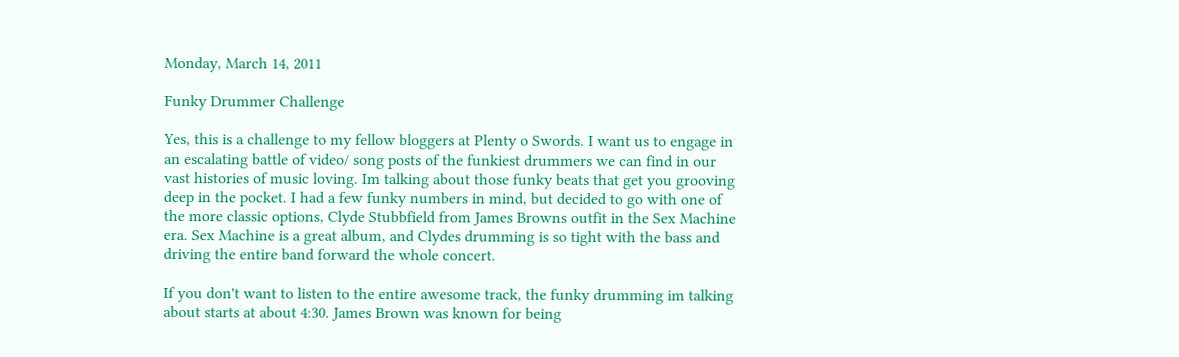Monday, March 14, 2011

Funky Drummer Challenge

Yes, this is a challenge to my fellow bloggers at Plenty o Swords. I want us to engage in an escalating battle of video/ song posts of the funkiest drummers we can find in our vast histories of music loving. Im talking about those funky beats that get you grooving deep in the pocket. I had a few funky numbers in mind, but decided to go with one of the more classic options, Clyde Stubbfield from James Browns outfit in the Sex Machine era. Sex Machine is a great album, and Clydes drumming is so tight with the bass and driving the entire band forward the whole concert.

If you don't want to listen to the entire awesome track, the funky drumming im talking about starts at about 4:30. James Brown was known for being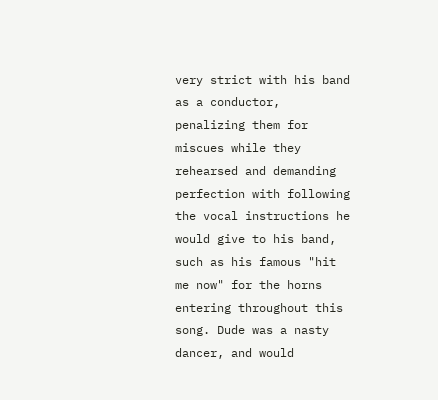very strict with his band as a conductor, penalizing them for miscues while they rehearsed and demanding perfection with following the vocal instructions he would give to his band, such as his famous "hit me now" for the horns entering throughout this song. Dude was a nasty dancer, and would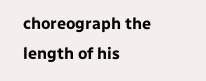choreograph the length of his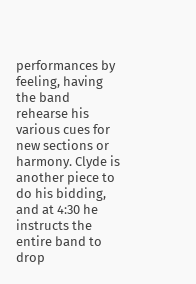performances by feeling, having the band rehearse his various cues for new sections or harmony. Clyde is another piece to do his bidding, and at 4:30 he instructs the entire band to drop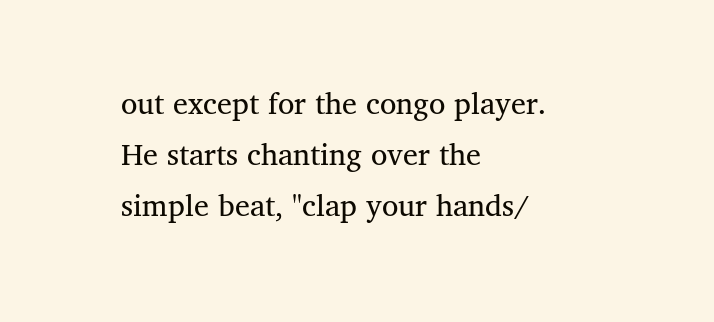out except for the congo player. He starts chanting over the simple beat, "clap your hands/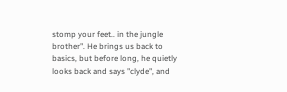stomp your feet.. in the jungle brother". He brings us back to basics, but before long, he quietly looks back and says "clyde", and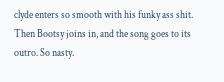clyde enters so smooth with his funky ass shit. Then Bootsy joins in, and the song goes to its outro. So nasty.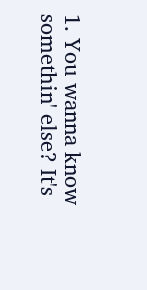1. You wanna know somethin' else? It's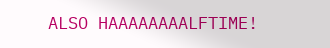ALSO HAAAAAAAALFTIME!